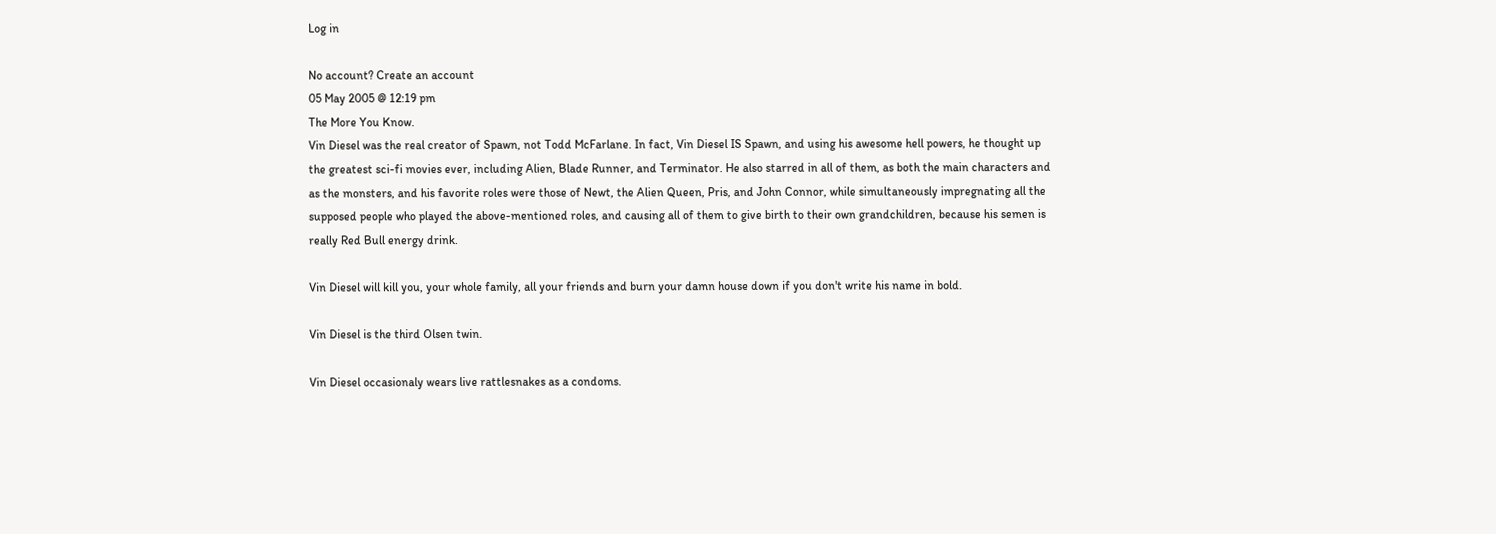Log in

No account? Create an account
05 May 2005 @ 12:19 pm
The More You Know.
Vin Diesel was the real creator of Spawn, not Todd McFarlane. In fact, Vin Diesel IS Spawn, and using his awesome hell powers, he thought up the greatest sci-fi movies ever, including Alien, Blade Runner, and Terminator. He also starred in all of them, as both the main characters and as the monsters, and his favorite roles were those of Newt, the Alien Queen, Pris, and John Connor, while simultaneously impregnating all the supposed people who played the above-mentioned roles, and causing all of them to give birth to their own grandchildren, because his semen is really Red Bull energy drink.

Vin Diesel will kill you, your whole family, all your friends and burn your damn house down if you don't write his name in bold.

Vin Diesel is the third Olsen twin.

Vin Diesel occasionaly wears live rattlesnakes as a condoms.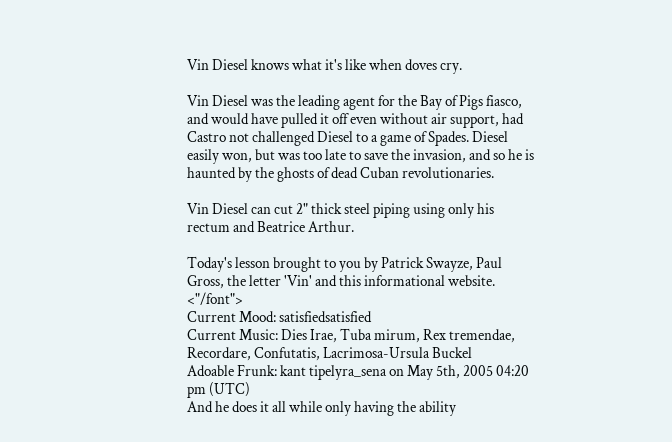Vin Diesel knows what it's like when doves cry.

Vin Diesel was the leading agent for the Bay of Pigs fiasco, and would have pulled it off even without air support, had Castro not challenged Diesel to a game of Spades. Diesel easily won, but was too late to save the invasion, and so he is haunted by the ghosts of dead Cuban revolutionaries.

Vin Diesel can cut 2" thick steel piping using only his rectum and Beatrice Arthur.

Today's lesson brought to you by Patrick Swayze, Paul Gross, the letter 'Vin' and this informational website. <"/font">
Current Mood: satisfiedsatisfied
Current Music: Dies Irae, Tuba mirum, Rex tremendae, Recordare, Confutatis, Lacrimosa-Ursula Buckel
Adoable Frunk: kant tipelyra_sena on May 5th, 2005 04:20 pm (UTC)
And he does it all while only having the ability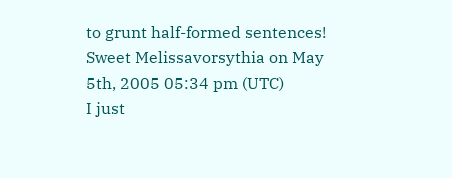to grunt half-formed sentences!
Sweet Melissavorsythia on May 5th, 2005 05:34 pm (UTC)
I just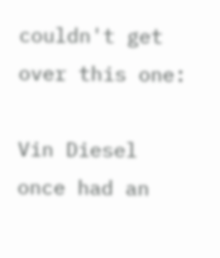couldn't get over this one:

Vin Diesel once had an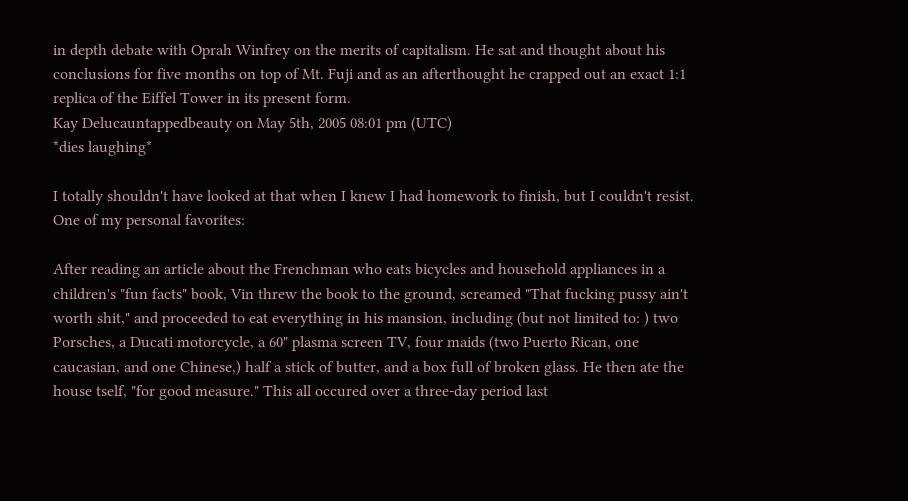in depth debate with Oprah Winfrey on the merits of capitalism. He sat and thought about his conclusions for five months on top of Mt. Fuji and as an afterthought he crapped out an exact 1:1 replica of the Eiffel Tower in its present form.
Kay Delucauntappedbeauty on May 5th, 2005 08:01 pm (UTC)
*dies laughing*

I totally shouldn't have looked at that when I knew I had homework to finish, but I couldn't resist. One of my personal favorites:

After reading an article about the Frenchman who eats bicycles and household appliances in a children's "fun facts" book, Vin threw the book to the ground, screamed "That fucking pussy ain't worth shit," and proceeded to eat everything in his mansion, including (but not limited to: ) two Porsches, a Ducati motorcycle, a 60" plasma screen TV, four maids (two Puerto Rican, one caucasian, and one Chinese,) half a stick of butter, and a box full of broken glass. He then ate the house tself, "for good measure." This all occured over a three-day period last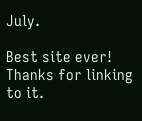July.

Best site ever! Thanks for linking to it.